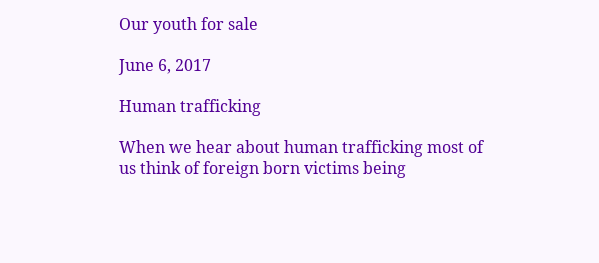Our youth for sale

June 6, 2017

Human trafficking

When we hear about human trafficking most of us think of foreign born victims being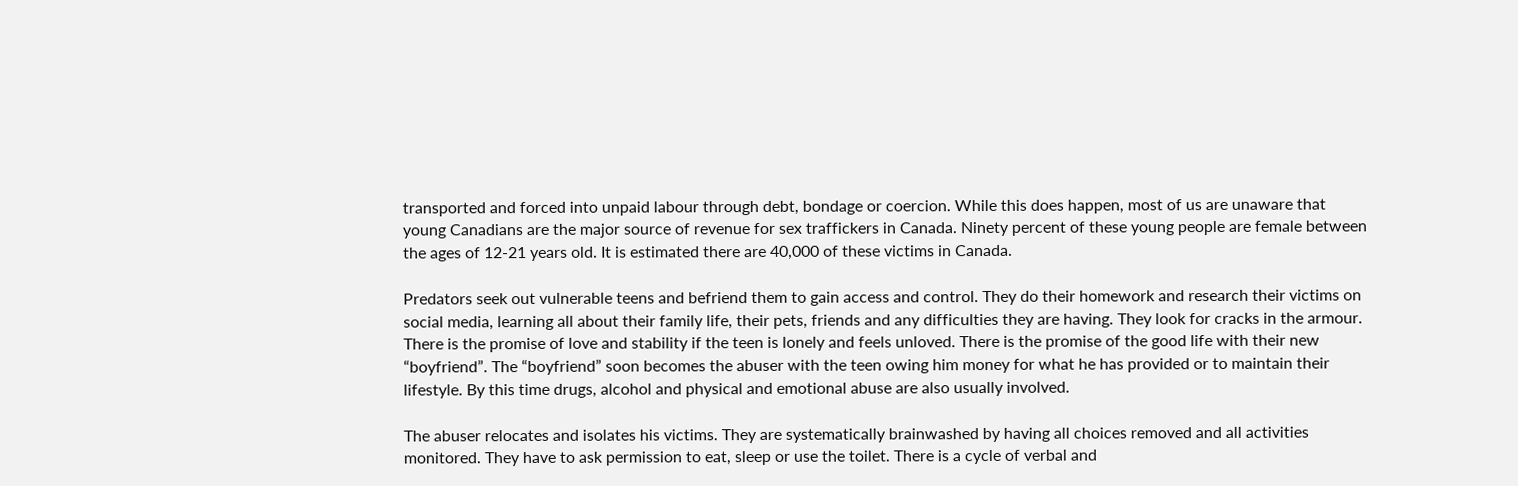transported and forced into unpaid labour through debt, bondage or coercion. While this does happen, most of us are unaware that young Canadians are the major source of revenue for sex traffickers in Canada. Ninety percent of these young people are female between the ages of 12-21 years old. It is estimated there are 40,000 of these victims in Canada.

Predators seek out vulnerable teens and befriend them to gain access and control. They do their homework and research their victims on social media, learning all about their family life, their pets, friends and any difficulties they are having. They look for cracks in the armour. There is the promise of love and stability if the teen is lonely and feels unloved. There is the promise of the good life with their new “boyfriend”. The “boyfriend” soon becomes the abuser with the teen owing him money for what he has provided or to maintain their lifestyle. By this time drugs, alcohol and physical and emotional abuse are also usually involved.

The abuser relocates and isolates his victims. They are systematically brainwashed by having all choices removed and all activities monitored. They have to ask permission to eat, sleep or use the toilet. There is a cycle of verbal and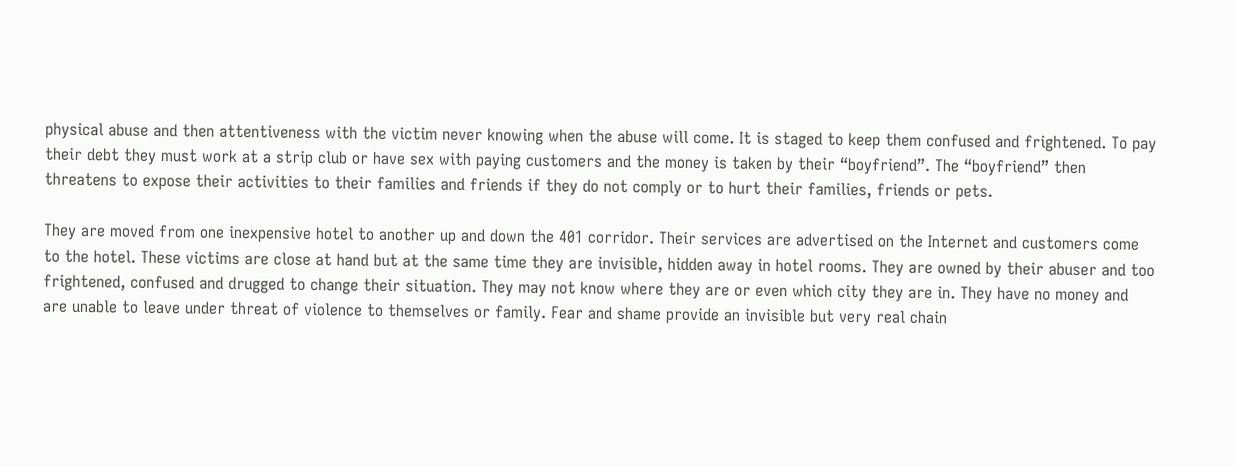physical abuse and then attentiveness with the victim never knowing when the abuse will come. It is staged to keep them confused and frightened. To pay their debt they must work at a strip club or have sex with paying customers and the money is taken by their “boyfriend”. The “boyfriend” then threatens to expose their activities to their families and friends if they do not comply or to hurt their families, friends or pets.

They are moved from one inexpensive hotel to another up and down the 401 corridor. Their services are advertised on the Internet and customers come to the hotel. These victims are close at hand but at the same time they are invisible, hidden away in hotel rooms. They are owned by their abuser and too frightened, confused and drugged to change their situation. They may not know where they are or even which city they are in. They have no money and are unable to leave under threat of violence to themselves or family. Fear and shame provide an invisible but very real chain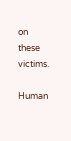on these victims.

Human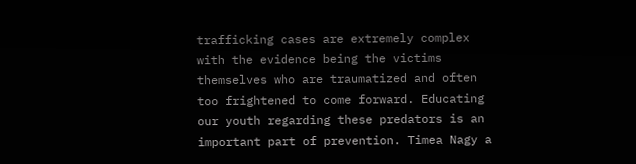trafficking cases are extremely complex with the evidence being the victims themselves who are traumatized and often too frightened to come forward. Educating our youth regarding these predators is an important part of prevention. Timea Nagy a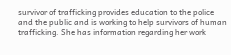survivor of trafficking provides education to the police and the public and is working to help survivors of human trafficking. She has information regarding her work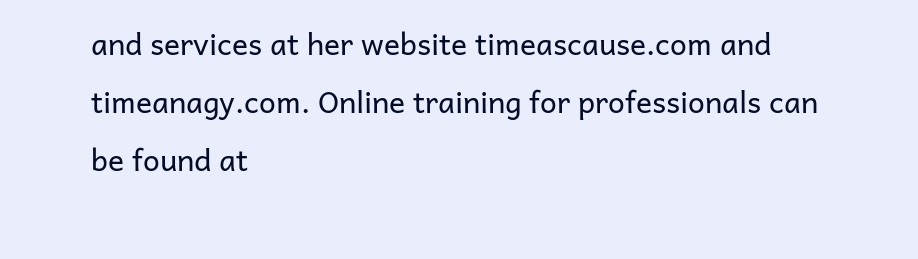and services at her website timeascause.com and timeanagy.com. Online training for professionals can be found at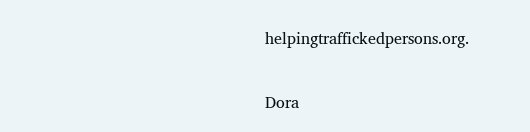helpingtraffickedpersons.org.

Dora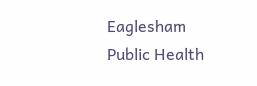Eaglesham
Public Health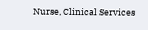Nurse, Clinical Services